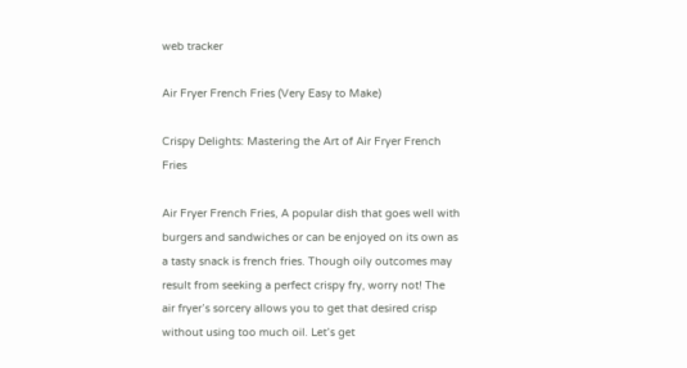web tracker

Air Fryer French Fries (Very Easy to Make)

Crispy Delights: Mastering the Art of Air Fryer French Fries

Air Fryer French Fries, A popular dish that goes well with burgers and sandwiches or can be enjoyed on its own as a tasty snack is french fries. Though oily outcomes may result from seeking a perfect crispy fry, worry not! The air fryer’s sorcery allows you to get that desired crisp without using too much oil. Let’s get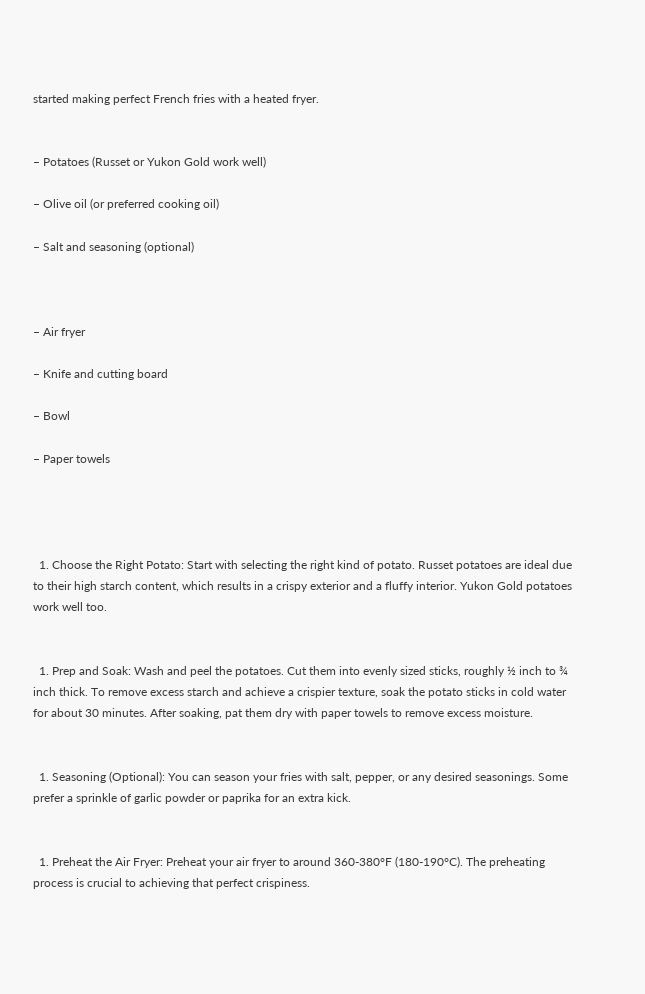started making perfect French fries with a heated fryer.


– Potatoes (Russet or Yukon Gold work well)

– Olive oil (or preferred cooking oil)

– Salt and seasoning (optional)



– Air fryer

– Knife and cutting board

– Bowl

– Paper towels




  1. Choose the Right Potato: Start with selecting the right kind of potato. Russet potatoes are ideal due to their high starch content, which results in a crispy exterior and a fluffy interior. Yukon Gold potatoes work well too.


  1. Prep and Soak: Wash and peel the potatoes. Cut them into evenly sized sticks, roughly ½ inch to ¾ inch thick. To remove excess starch and achieve a crispier texture, soak the potato sticks in cold water for about 30 minutes. After soaking, pat them dry with paper towels to remove excess moisture.


  1. Seasoning (Optional): You can season your fries with salt, pepper, or any desired seasonings. Some prefer a sprinkle of garlic powder or paprika for an extra kick.


  1. Preheat the Air Fryer: Preheat your air fryer to around 360-380°F (180-190°C). The preheating process is crucial to achieving that perfect crispiness.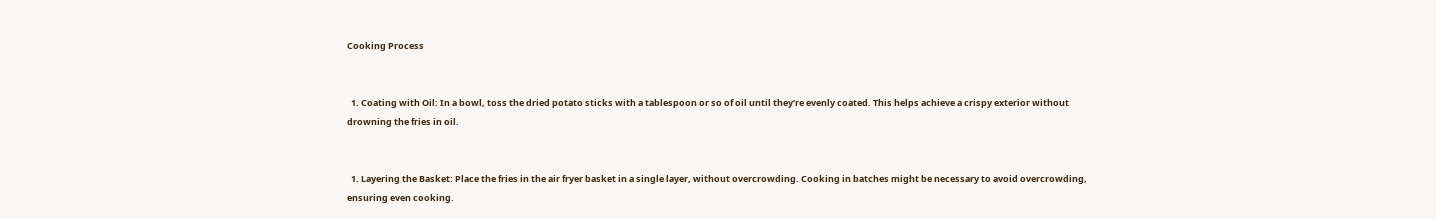Cooking Process


  1. Coating with Oil: In a bowl, toss the dried potato sticks with a tablespoon or so of oil until they’re evenly coated. This helps achieve a crispy exterior without drowning the fries in oil.


  1. Layering the Basket: Place the fries in the air fryer basket in a single layer, without overcrowding. Cooking in batches might be necessary to avoid overcrowding, ensuring even cooking.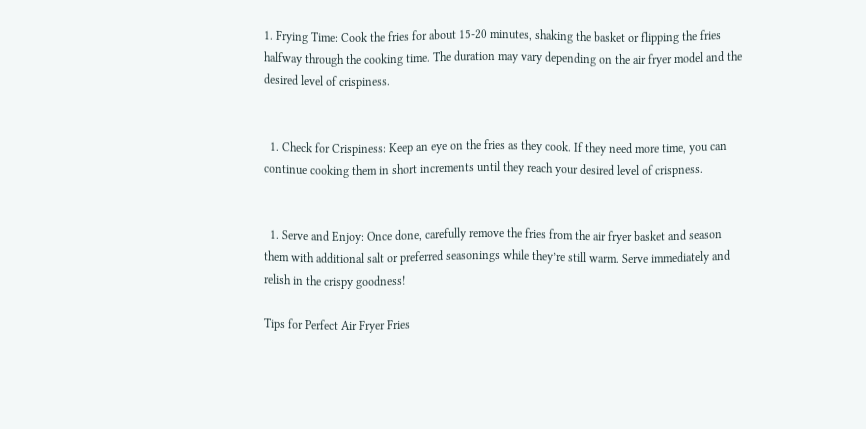1. Frying Time: Cook the fries for about 15-20 minutes, shaking the basket or flipping the fries halfway through the cooking time. The duration may vary depending on the air fryer model and the desired level of crispiness.


  1. Check for Crispiness: Keep an eye on the fries as they cook. If they need more time, you can continue cooking them in short increments until they reach your desired level of crispness.


  1. Serve and Enjoy: Once done, carefully remove the fries from the air fryer basket and season them with additional salt or preferred seasonings while they’re still warm. Serve immediately and relish in the crispy goodness!

Tips for Perfect Air Fryer Fries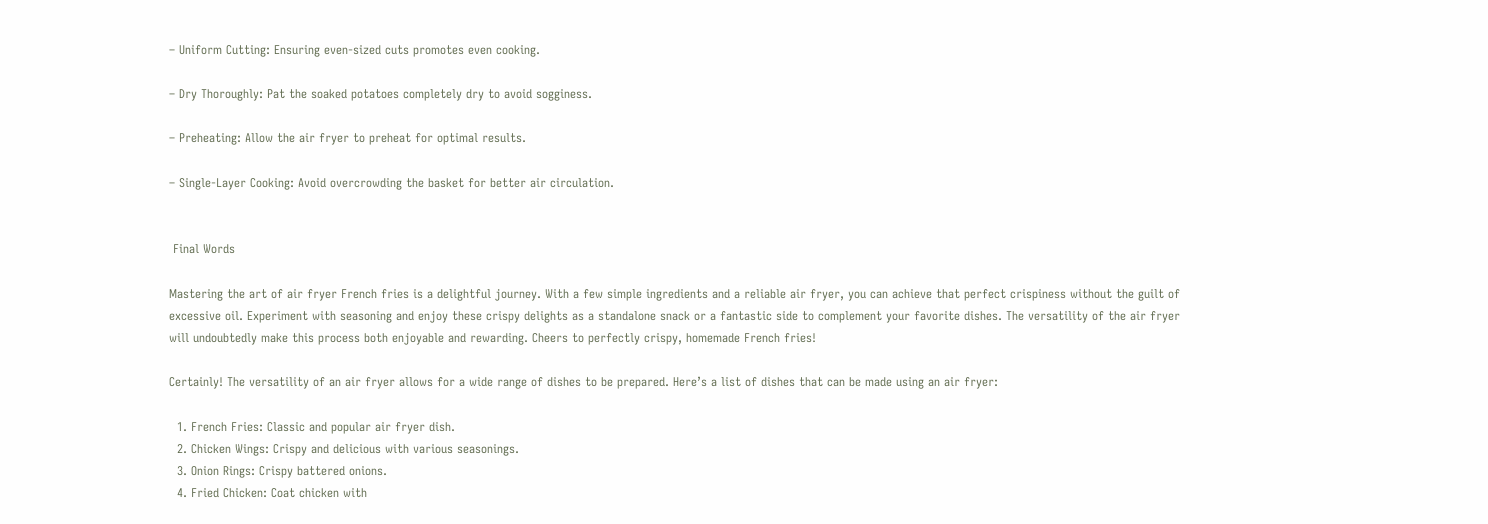– Uniform Cutting: Ensuring even-sized cuts promotes even cooking.

– Dry Thoroughly: Pat the soaked potatoes completely dry to avoid sogginess.

– Preheating: Allow the air fryer to preheat for optimal results.

– Single-Layer Cooking: Avoid overcrowding the basket for better air circulation.


 Final Words

Mastering the art of air fryer French fries is a delightful journey. With a few simple ingredients and a reliable air fryer, you can achieve that perfect crispiness without the guilt of excessive oil. Experiment with seasoning and enjoy these crispy delights as a standalone snack or a fantastic side to complement your favorite dishes. The versatility of the air fryer will undoubtedly make this process both enjoyable and rewarding. Cheers to perfectly crispy, homemade French fries!

Certainly! The versatility of an air fryer allows for a wide range of dishes to be prepared. Here’s a list of dishes that can be made using an air fryer:

  1. French Fries: Classic and popular air fryer dish.
  2. Chicken Wings: Crispy and delicious with various seasonings.
  3. Onion Rings: Crispy battered onions.
  4. Fried Chicken: Coat chicken with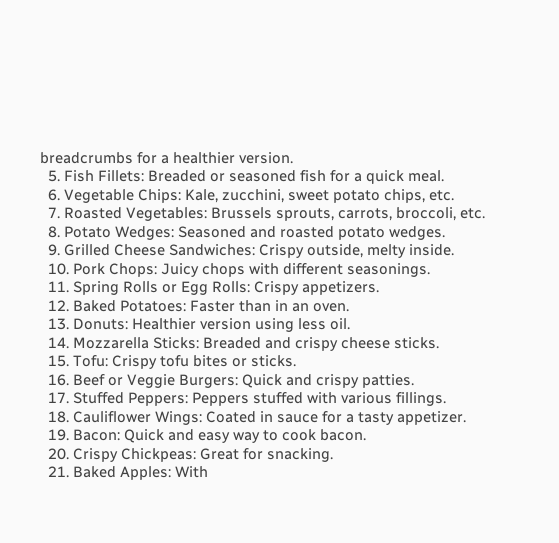breadcrumbs for a healthier version.
  5. Fish Fillets: Breaded or seasoned fish for a quick meal.
  6. Vegetable Chips: Kale, zucchini, sweet potato chips, etc.
  7. Roasted Vegetables: Brussels sprouts, carrots, broccoli, etc.
  8. Potato Wedges: Seasoned and roasted potato wedges.
  9. Grilled Cheese Sandwiches: Crispy outside, melty inside.
  10. Pork Chops: Juicy chops with different seasonings.
  11. Spring Rolls or Egg Rolls: Crispy appetizers.
  12. Baked Potatoes: Faster than in an oven.
  13. Donuts: Healthier version using less oil.
  14. Mozzarella Sticks: Breaded and crispy cheese sticks.
  15. Tofu: Crispy tofu bites or sticks.
  16. Beef or Veggie Burgers: Quick and crispy patties.
  17. Stuffed Peppers: Peppers stuffed with various fillings.
  18. Cauliflower Wings: Coated in sauce for a tasty appetizer.
  19. Bacon: Quick and easy way to cook bacon.
  20. Crispy Chickpeas: Great for snacking.
  21. Baked Apples: With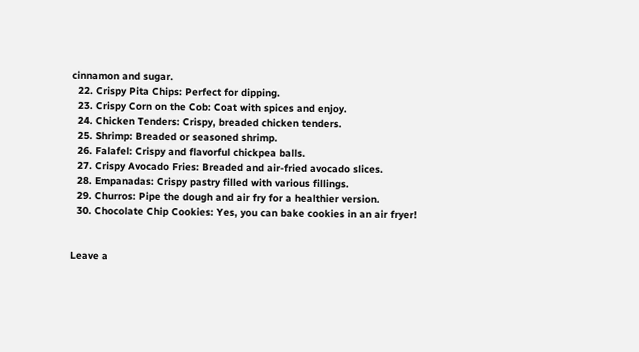cinnamon and sugar.
  22. Crispy Pita Chips: Perfect for dipping.
  23. Crispy Corn on the Cob: Coat with spices and enjoy.
  24. Chicken Tenders: Crispy, breaded chicken tenders.
  25. Shrimp: Breaded or seasoned shrimp.
  26. Falafel: Crispy and flavorful chickpea balls.
  27. Crispy Avocado Fries: Breaded and air-fried avocado slices.
  28. Empanadas: Crispy pastry filled with various fillings.
  29. Churros: Pipe the dough and air fry for a healthier version.
  30. Chocolate Chip Cookies: Yes, you can bake cookies in an air fryer!


Leave a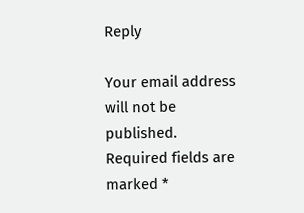Reply

Your email address will not be published. Required fields are marked *